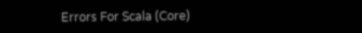Errors For Scala (Core)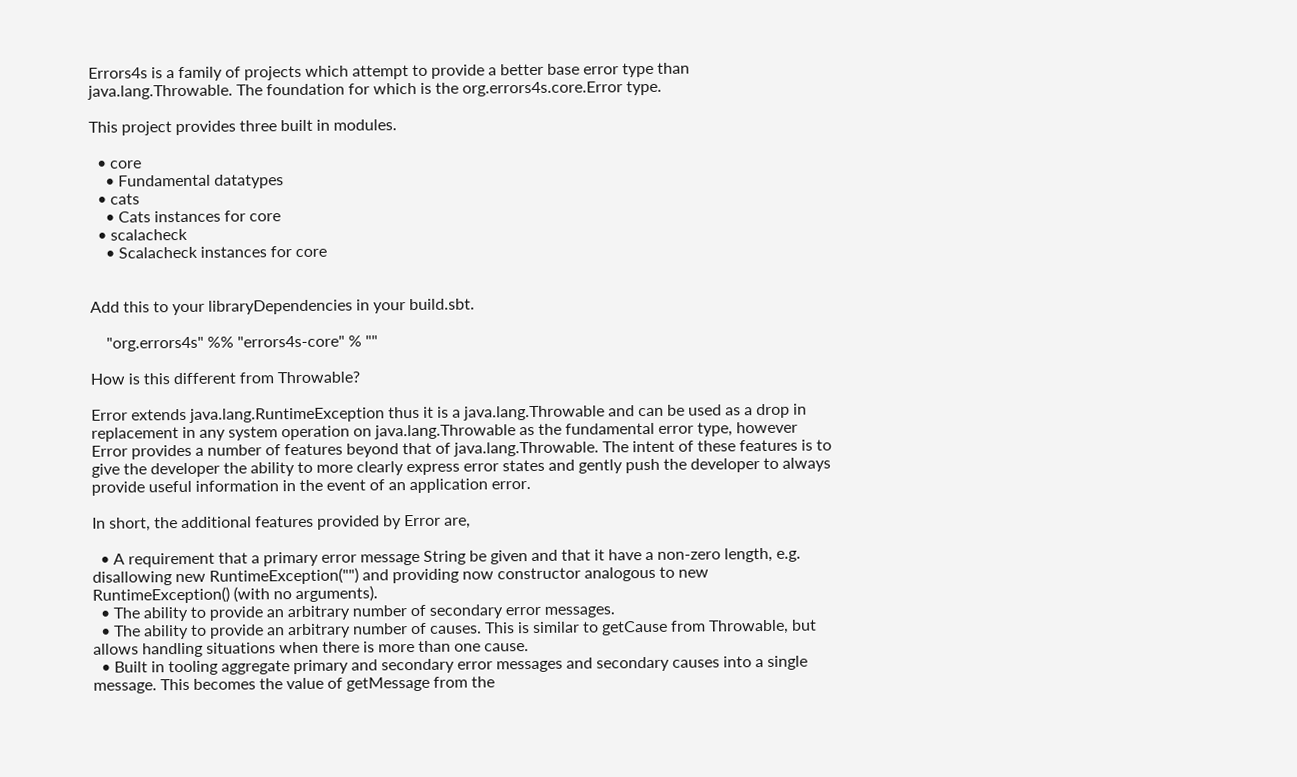Errors4s is a family of projects which attempt to provide a better base error type than java.lang.Throwable. The foundation for which is the org.errors4s.core.Error type.

This project provides three built in modules.

  • core
    • Fundamental datatypes
  • cats
    • Cats instances for core
  • scalacheck
    • Scalacheck instances for core


Add this to your libraryDependencies in your build.sbt.

    "org.errors4s" %% "errors4s-core" % ""

How is this different from Throwable?

Error extends java.lang.RuntimeException thus it is a java.lang.Throwable and can be used as a drop in replacement in any system operation on java.lang.Throwable as the fundamental error type, however Error provides a number of features beyond that of java.lang.Throwable. The intent of these features is to give the developer the ability to more clearly express error states and gently push the developer to always provide useful information in the event of an application error.

In short, the additional features provided by Error are,

  • A requirement that a primary error message String be given and that it have a non-zero length, e.g. disallowing new RuntimeException("") and providing now constructor analogous to new RuntimeException() (with no arguments).
  • The ability to provide an arbitrary number of secondary error messages.
  • The ability to provide an arbitrary number of causes. This is similar to getCause from Throwable, but allows handling situations when there is more than one cause.
  • Built in tooling aggregate primary and secondary error messages and secondary causes into a single message. This becomes the value of getMessage from the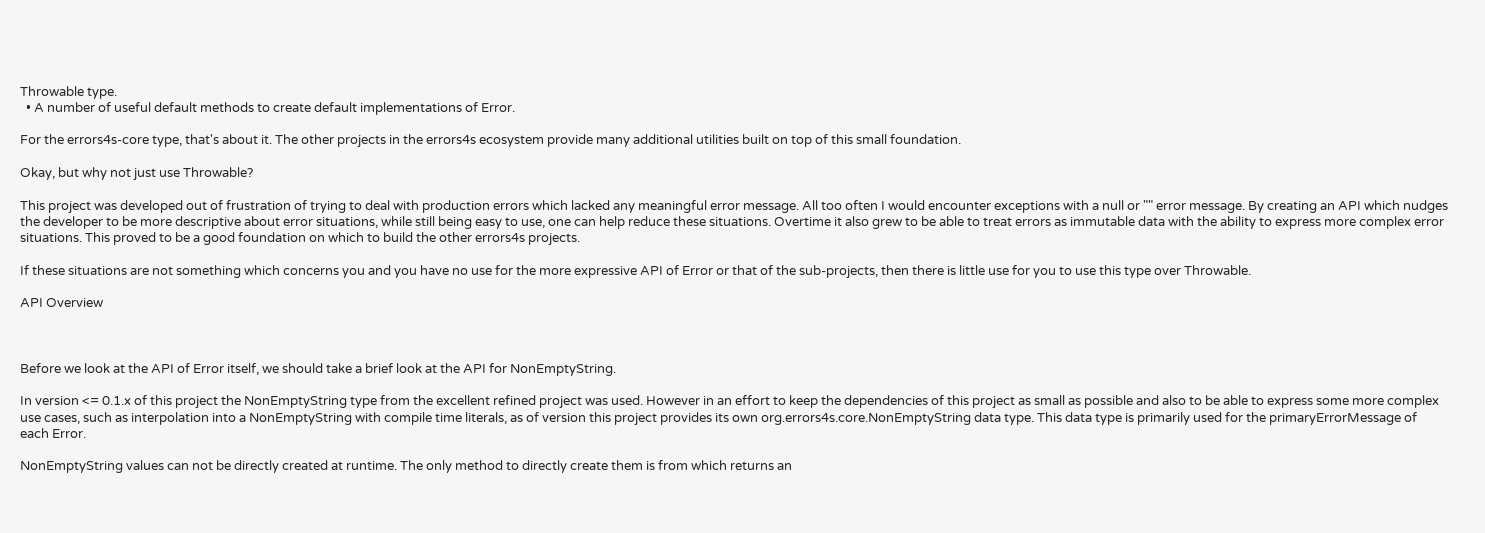Throwable type.
  • A number of useful default methods to create default implementations of Error.

For the errors4s-core type, that's about it. The other projects in the errors4s ecosystem provide many additional utilities built on top of this small foundation.

Okay, but why not just use Throwable?

This project was developed out of frustration of trying to deal with production errors which lacked any meaningful error message. All too often I would encounter exceptions with a null or "" error message. By creating an API which nudges the developer to be more descriptive about error situations, while still being easy to use, one can help reduce these situations. Overtime it also grew to be able to treat errors as immutable data with the ability to express more complex error situations. This proved to be a good foundation on which to build the other errors4s projects.

If these situations are not something which concerns you and you have no use for the more expressive API of Error or that of the sub-projects, then there is little use for you to use this type over Throwable.

API Overview



Before we look at the API of Error itself, we should take a brief look at the API for NonEmptyString.

In version <= 0.1.x of this project the NonEmptyString type from the excellent refined project was used. However in an effort to keep the dependencies of this project as small as possible and also to be able to express some more complex use cases, such as interpolation into a NonEmptyString with compile time literals, as of version this project provides its own org.errors4s.core.NonEmptyString data type. This data type is primarily used for the primaryErrorMessage of each Error.

NonEmptyString values can not be directly created at runtime. The only method to directly create them is from which returns an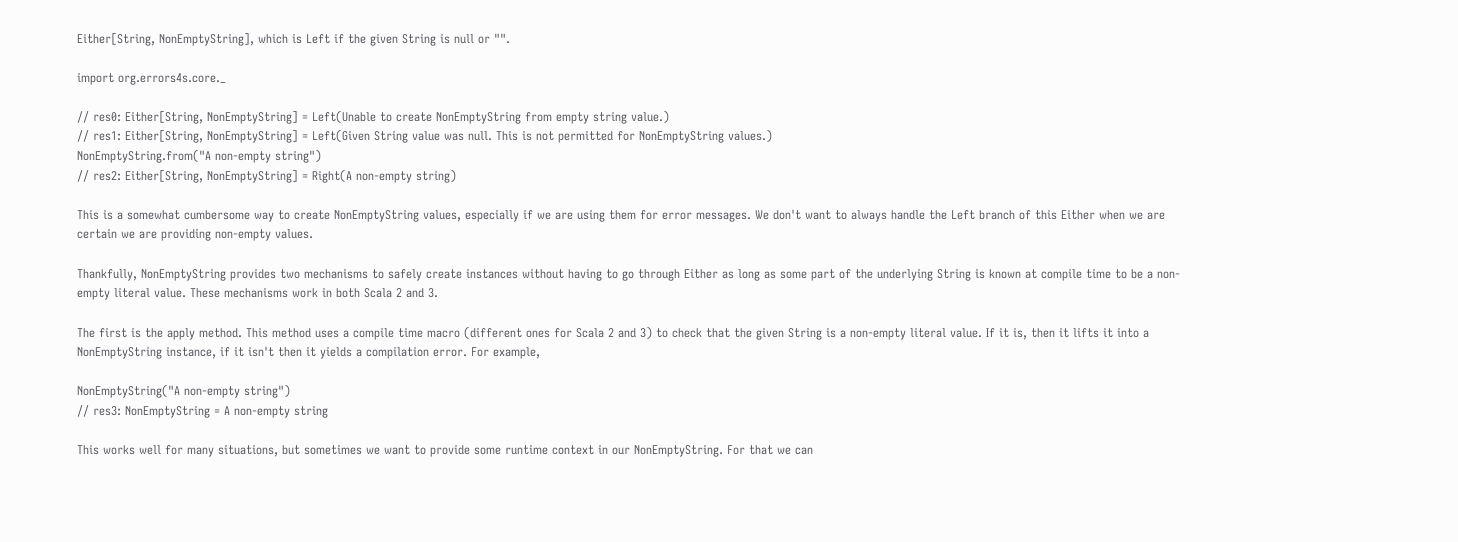Either[String, NonEmptyString], which is Left if the given String is null or "".

import org.errors4s.core._

// res0: Either[String, NonEmptyString] = Left(Unable to create NonEmptyString from empty string value.)
// res1: Either[String, NonEmptyString] = Left(Given String value was null. This is not permitted for NonEmptyString values.)
NonEmptyString.from("A non-empty string")
// res2: Either[String, NonEmptyString] = Right(A non-empty string)

This is a somewhat cumbersome way to create NonEmptyString values, especially if we are using them for error messages. We don't want to always handle the Left branch of this Either when we are certain we are providing non-empty values.

Thankfully, NonEmptyString provides two mechanisms to safely create instances without having to go through Either as long as some part of the underlying String is known at compile time to be a non-empty literal value. These mechanisms work in both Scala 2 and 3.

The first is the apply method. This method uses a compile time macro (different ones for Scala 2 and 3) to check that the given String is a non-empty literal value. If it is, then it lifts it into a NonEmptyString instance, if it isn't then it yields a compilation error. For example,

NonEmptyString("A non-empty string")
// res3: NonEmptyString = A non-empty string

This works well for many situations, but sometimes we want to provide some runtime context in our NonEmptyString. For that we can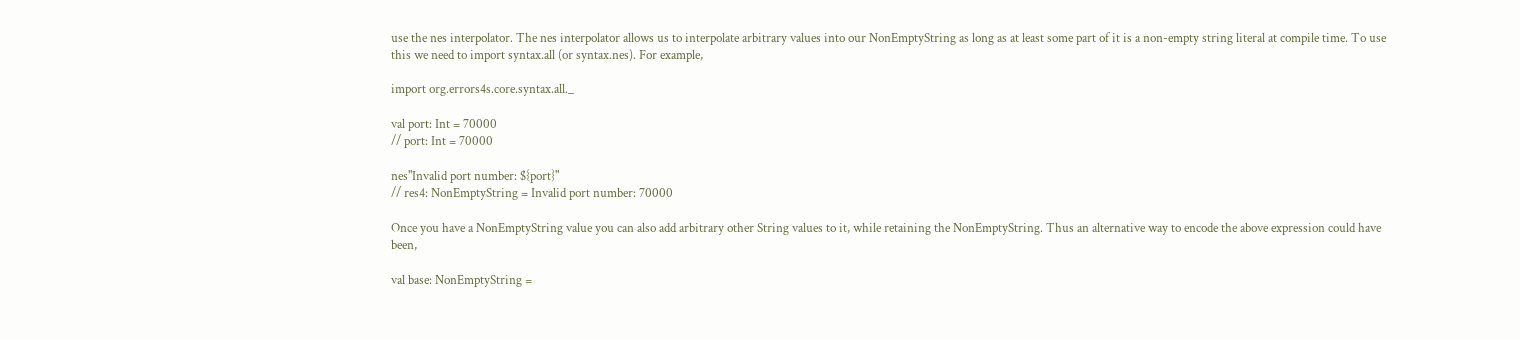use the nes interpolator. The nes interpolator allows us to interpolate arbitrary values into our NonEmptyString as long as at least some part of it is a non-empty string literal at compile time. To use this we need to import syntax.all (or syntax.nes). For example,

import org.errors4s.core.syntax.all._

val port: Int = 70000
// port: Int = 70000

nes"Invalid port number: ${port}"
// res4: NonEmptyString = Invalid port number: 70000

Once you have a NonEmptyString value you can also add arbitrary other String values to it, while retaining the NonEmptyString. Thus an alternative way to encode the above expression could have been,

val base: NonEmptyString =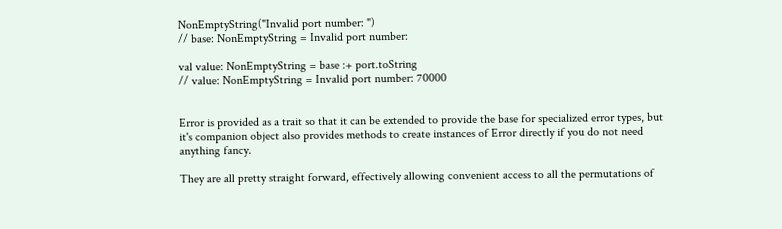NonEmptyString("Invalid port number: ")
// base: NonEmptyString = Invalid port number:

val value: NonEmptyString = base :+ port.toString
// value: NonEmptyString = Invalid port number: 70000


Error is provided as a trait so that it can be extended to provide the base for specialized error types, but it's companion object also provides methods to create instances of Error directly if you do not need anything fancy.

They are all pretty straight forward, effectively allowing convenient access to all the permutations of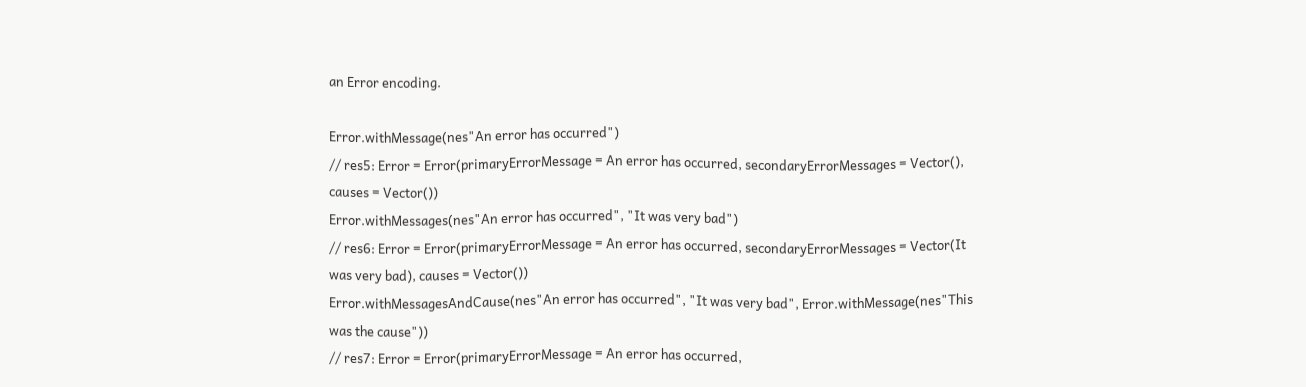an Error encoding.

Error.withMessage(nes"An error has occurred")
// res5: Error = Error(primaryErrorMessage = An error has occurred, secondaryErrorMessages = Vector(), causes = Vector())
Error.withMessages(nes"An error has occurred", "It was very bad")
// res6: Error = Error(primaryErrorMessage = An error has occurred, secondaryErrorMessages = Vector(It was very bad), causes = Vector())
Error.withMessagesAndCause(nes"An error has occurred", "It was very bad", Error.withMessage(nes"This was the cause"))
// res7: Error = Error(primaryErrorMessage = An error has occurred,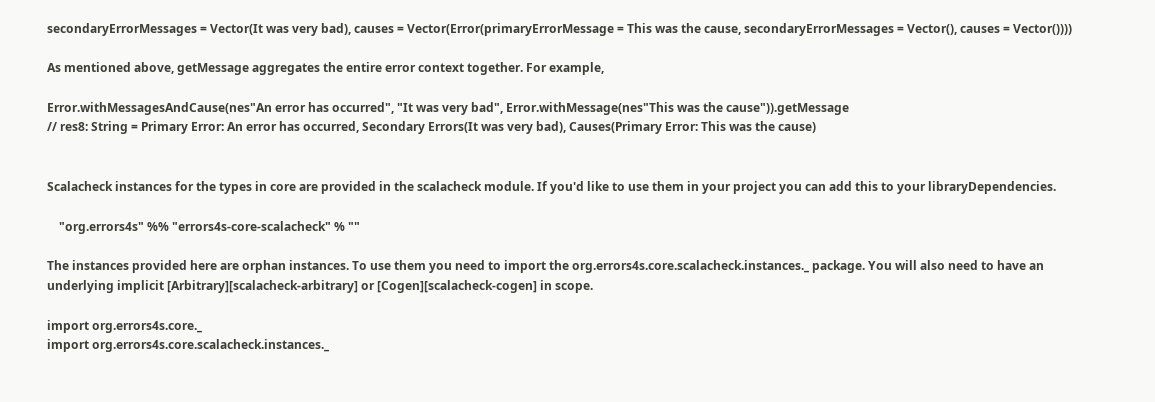secondaryErrorMessages = Vector(It was very bad), causes = Vector(Error(primaryErrorMessage = This was the cause, secondaryErrorMessages = Vector(), causes = Vector())))

As mentioned above, getMessage aggregates the entire error context together. For example,

Error.withMessagesAndCause(nes"An error has occurred", "It was very bad", Error.withMessage(nes"This was the cause")).getMessage
// res8: String = Primary Error: An error has occurred, Secondary Errors(It was very bad), Causes(Primary Error: This was the cause)


Scalacheck instances for the types in core are provided in the scalacheck module. If you'd like to use them in your project you can add this to your libraryDependencies.

    "org.errors4s" %% "errors4s-core-scalacheck" % ""

The instances provided here are orphan instances. To use them you need to import the org.errors4s.core.scalacheck.instances._ package. You will also need to have an underlying implicit [Arbitrary][scalacheck-arbitrary] or [Cogen][scalacheck-cogen] in scope.

import org.errors4s.core._
import org.errors4s.core.scalacheck.instances._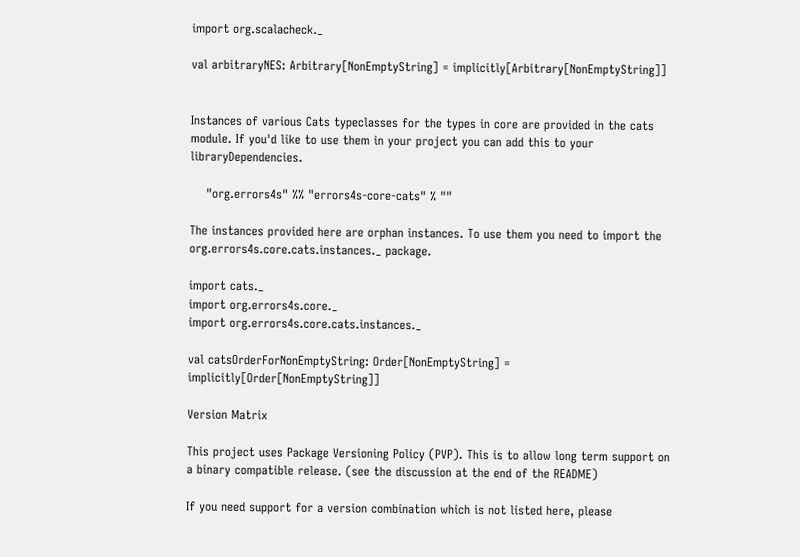import org.scalacheck._

val arbitraryNES: Arbitrary[NonEmptyString] = implicitly[Arbitrary[NonEmptyString]]


Instances of various Cats typeclasses for the types in core are provided in the cats module. If you'd like to use them in your project you can add this to your libraryDependencies.

    "org.errors4s" %% "errors4s-core-cats" % ""

The instances provided here are orphan instances. To use them you need to import the org.errors4s.core.cats.instances._ package.

import cats._
import org.errors4s.core._
import org.errors4s.core.cats.instances._

val catsOrderForNonEmptyString: Order[NonEmptyString] = implicitly[Order[NonEmptyString]]

Version Matrix

This project uses Package Versioning Policy (PVP). This is to allow long term support on a binary compatible release. (see the discussion at the end of the README)

If you need support for a version combination which is not listed here, please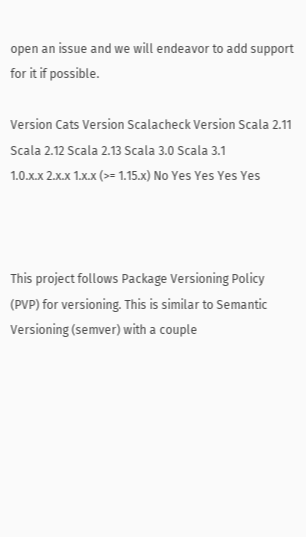open an issue and we will endeavor to add support for it if possible.

Version Cats Version Scalacheck Version Scala 2.11 Scala 2.12 Scala 2.13 Scala 3.0 Scala 3.1
1.0.x.x 2.x.x 1.x.x (>= 1.15.x) No Yes Yes Yes Yes



This project follows Package Versioning Policy (PVP) for versioning. This is similar to Semantic Versioning (semver) with a couple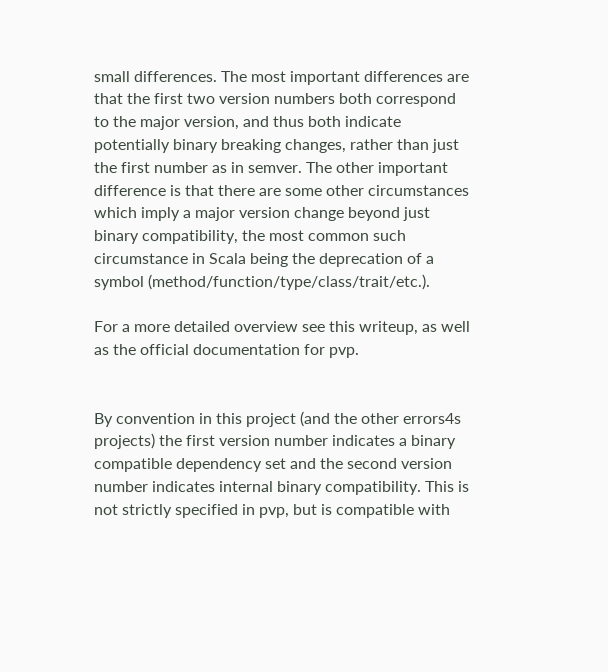small differences. The most important differences are that the first two version numbers both correspond to the major version, and thus both indicate potentially binary breaking changes, rather than just the first number as in semver. The other important difference is that there are some other circumstances which imply a major version change beyond just binary compatibility, the most common such circumstance in Scala being the deprecation of a symbol (method/function/type/class/trait/etc.).

For a more detailed overview see this writeup, as well as the official documentation for pvp.


By convention in this project (and the other errors4s projects) the first version number indicates a binary compatible dependency set and the second version number indicates internal binary compatibility. This is not strictly specified in pvp, but is compatible with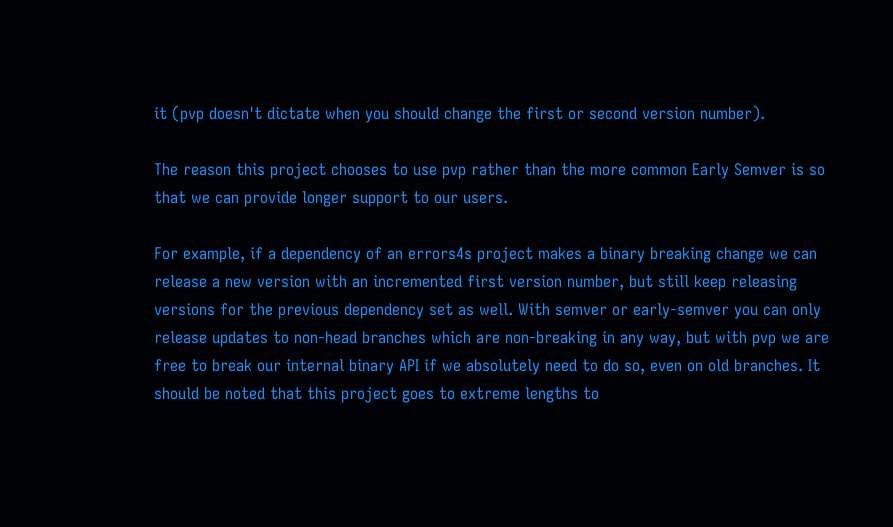it (pvp doesn't dictate when you should change the first or second version number).

The reason this project chooses to use pvp rather than the more common Early Semver is so that we can provide longer support to our users.

For example, if a dependency of an errors4s project makes a binary breaking change we can release a new version with an incremented first version number, but still keep releasing versions for the previous dependency set as well. With semver or early-semver you can only release updates to non-head branches which are non-breaking in any way, but with pvp we are free to break our internal binary API if we absolutely need to do so, even on old branches. It should be noted that this project goes to extreme lengths to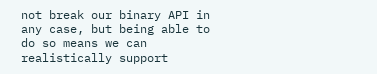not break our binary API in any case, but being able to do so means we can realistically support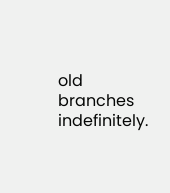old branches indefinitely.